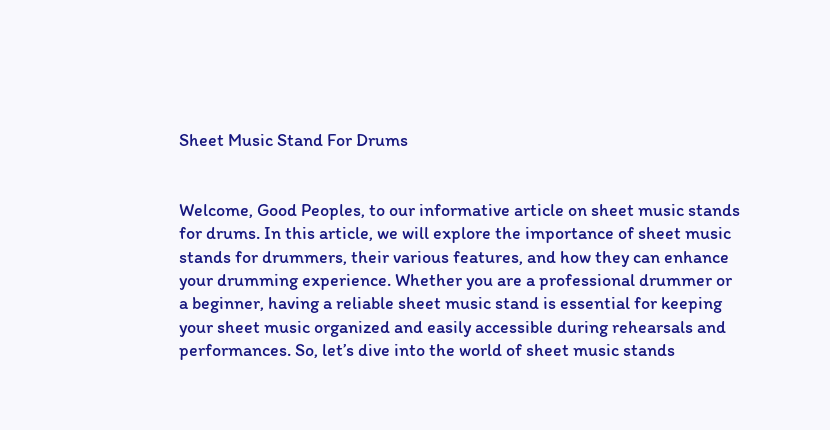Sheet Music Stand For Drums


Welcome, Good Peoples, to our informative article on sheet music stands for drums. In this article, we will explore the importance of sheet music stands for drummers, their various features, and how they can enhance your drumming experience. Whether you are a professional drummer or a beginner, having a reliable sheet music stand is essential for keeping your sheet music organized and easily accessible during rehearsals and performances. So, let’s dive into the world of sheet music stands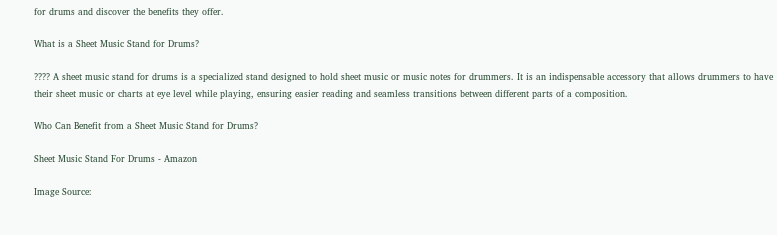for drums and discover the benefits they offer.

What is a Sheet Music Stand for Drums?

???? A sheet music stand for drums is a specialized stand designed to hold sheet music or music notes for drummers. It is an indispensable accessory that allows drummers to have their sheet music or charts at eye level while playing, ensuring easier reading and seamless transitions between different parts of a composition.

Who Can Benefit from a Sheet Music Stand for Drums?

Sheet Music Stand For Drums - Amazon

Image Source: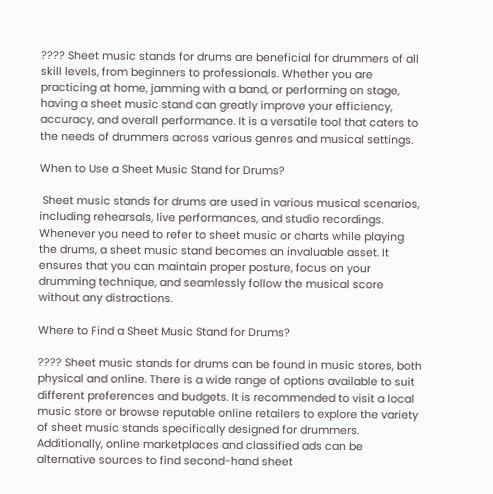???? Sheet music stands for drums are beneficial for drummers of all skill levels, from beginners to professionals. Whether you are practicing at home, jamming with a band, or performing on stage, having a sheet music stand can greatly improve your efficiency, accuracy, and overall performance. It is a versatile tool that caters to the needs of drummers across various genres and musical settings.

When to Use a Sheet Music Stand for Drums?

 Sheet music stands for drums are used in various musical scenarios, including rehearsals, live performances, and studio recordings. Whenever you need to refer to sheet music or charts while playing the drums, a sheet music stand becomes an invaluable asset. It ensures that you can maintain proper posture, focus on your drumming technique, and seamlessly follow the musical score without any distractions.

Where to Find a Sheet Music Stand for Drums?

???? Sheet music stands for drums can be found in music stores, both physical and online. There is a wide range of options available to suit different preferences and budgets. It is recommended to visit a local music store or browse reputable online retailers to explore the variety of sheet music stands specifically designed for drummers. Additionally, online marketplaces and classified ads can be alternative sources to find second-hand sheet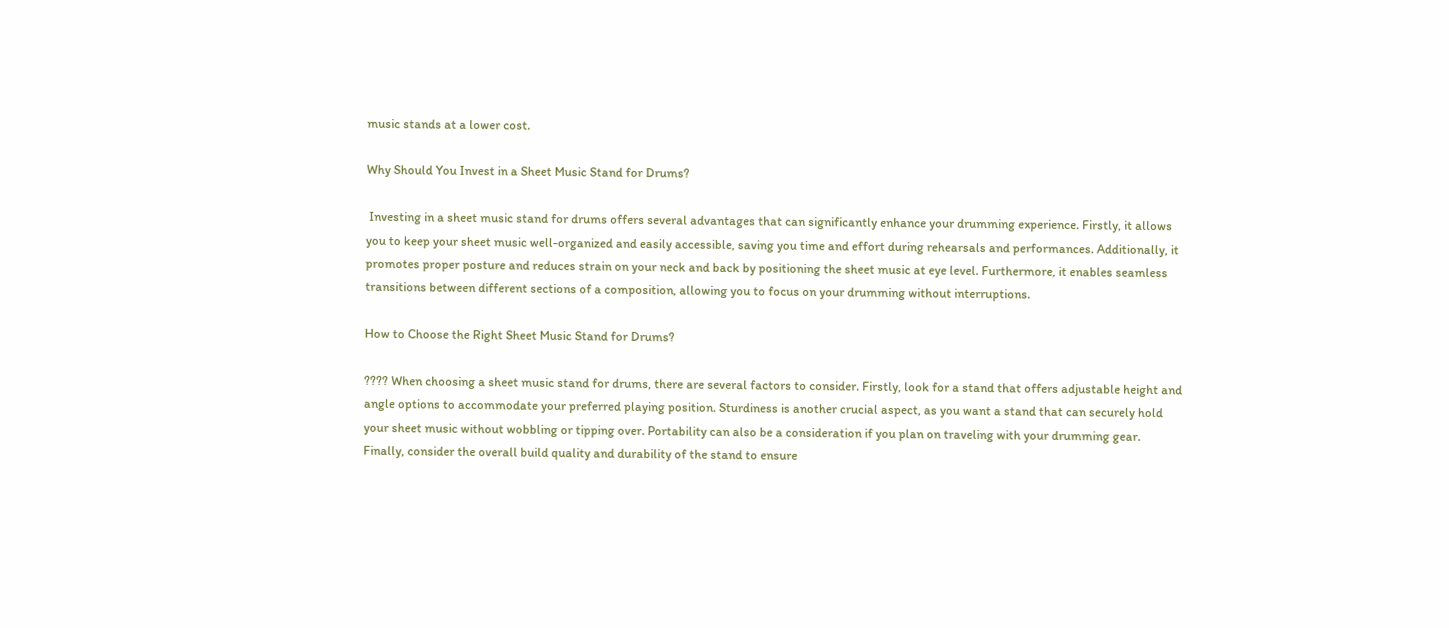music stands at a lower cost.

Why Should You Invest in a Sheet Music Stand for Drums?

 Investing in a sheet music stand for drums offers several advantages that can significantly enhance your drumming experience. Firstly, it allows you to keep your sheet music well-organized and easily accessible, saving you time and effort during rehearsals and performances. Additionally, it promotes proper posture and reduces strain on your neck and back by positioning the sheet music at eye level. Furthermore, it enables seamless transitions between different sections of a composition, allowing you to focus on your drumming without interruptions.

How to Choose the Right Sheet Music Stand for Drums?

???? When choosing a sheet music stand for drums, there are several factors to consider. Firstly, look for a stand that offers adjustable height and angle options to accommodate your preferred playing position. Sturdiness is another crucial aspect, as you want a stand that can securely hold your sheet music without wobbling or tipping over. Portability can also be a consideration if you plan on traveling with your drumming gear. Finally, consider the overall build quality and durability of the stand to ensure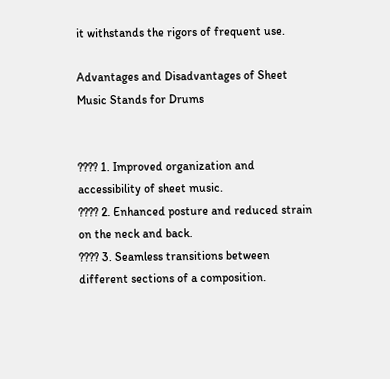it withstands the rigors of frequent use.

Advantages and Disadvantages of Sheet Music Stands for Drums


???? 1. Improved organization and accessibility of sheet music.
???? 2. Enhanced posture and reduced strain on the neck and back.
???? 3. Seamless transitions between different sections of a composition.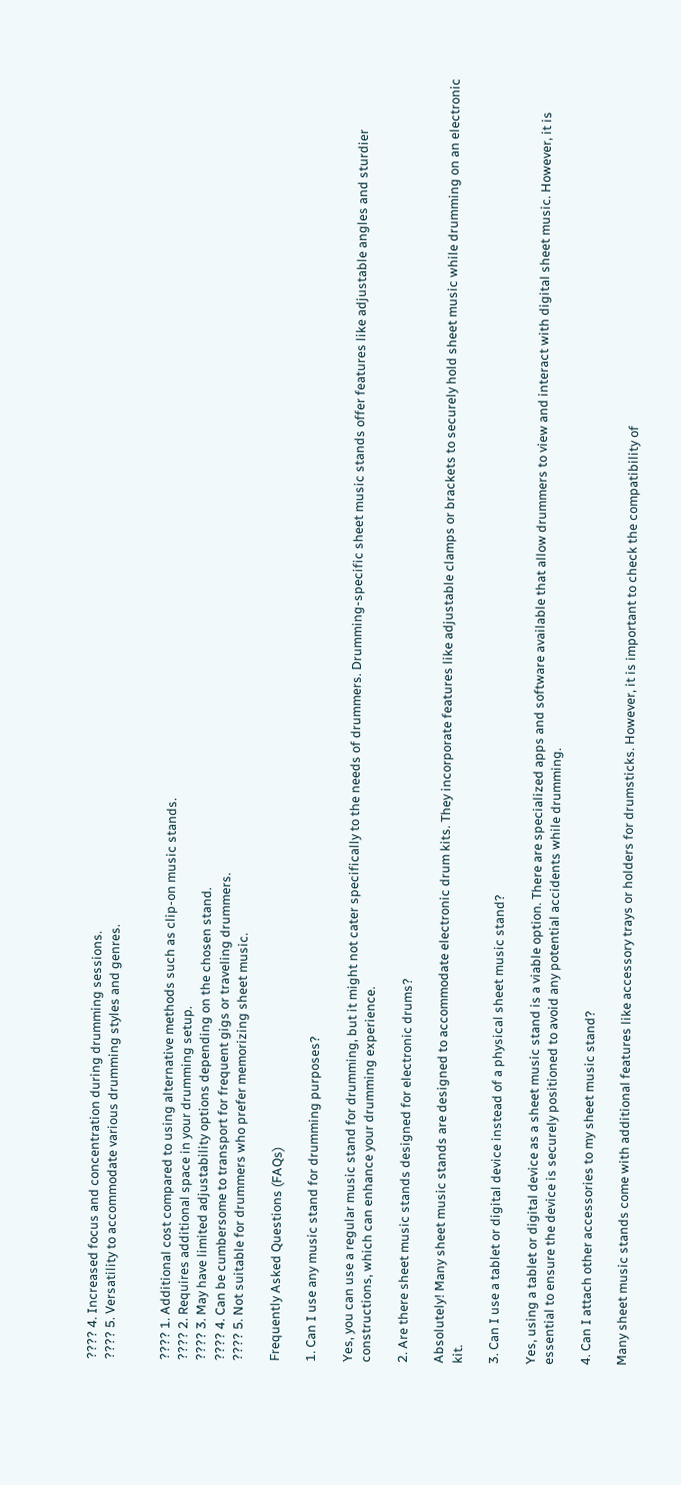???? 4. Increased focus and concentration during drumming sessions.
???? 5. Versatility to accommodate various drumming styles and genres.


???? 1. Additional cost compared to using alternative methods such as clip-on music stands.
???? 2. Requires additional space in your drumming setup.
???? 3. May have limited adjustability options depending on the chosen stand.
???? 4. Can be cumbersome to transport for frequent gigs or traveling drummers.
???? 5. Not suitable for drummers who prefer memorizing sheet music.

Frequently Asked Questions (FAQs)

1. Can I use any music stand for drumming purposes?

Yes, you can use a regular music stand for drumming, but it might not cater specifically to the needs of drummers. Drumming-specific sheet music stands offer features like adjustable angles and sturdier constructions, which can enhance your drumming experience.

2. Are there sheet music stands designed for electronic drums?

Absolutely! Many sheet music stands are designed to accommodate electronic drum kits. They incorporate features like adjustable clamps or brackets to securely hold sheet music while drumming on an electronic kit.

3. Can I use a tablet or digital device instead of a physical sheet music stand?

Yes, using a tablet or digital device as a sheet music stand is a viable option. There are specialized apps and software available that allow drummers to view and interact with digital sheet music. However, it is essential to ensure the device is securely positioned to avoid any potential accidents while drumming.

4. Can I attach other accessories to my sheet music stand?

Many sheet music stands come with additional features like accessory trays or holders for drumsticks. However, it is important to check the compatibility of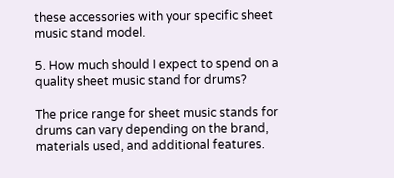these accessories with your specific sheet music stand model.

5. How much should I expect to spend on a quality sheet music stand for drums?

The price range for sheet music stands for drums can vary depending on the brand, materials used, and additional features.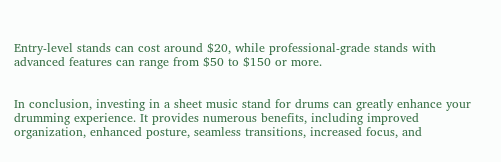Entry-level stands can cost around $20, while professional-grade stands with advanced features can range from $50 to $150 or more.


In conclusion, investing in a sheet music stand for drums can greatly enhance your drumming experience. It provides numerous benefits, including improved organization, enhanced posture, seamless transitions, increased focus, and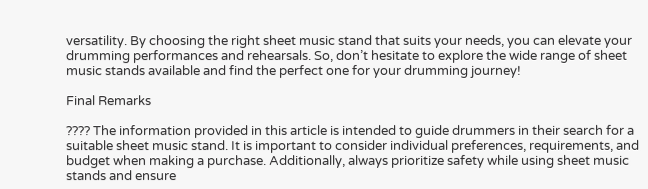versatility. By choosing the right sheet music stand that suits your needs, you can elevate your drumming performances and rehearsals. So, don’t hesitate to explore the wide range of sheet music stands available and find the perfect one for your drumming journey!

Final Remarks

???? The information provided in this article is intended to guide drummers in their search for a suitable sheet music stand. It is important to consider individual preferences, requirements, and budget when making a purchase. Additionally, always prioritize safety while using sheet music stands and ensure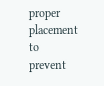proper placement to prevent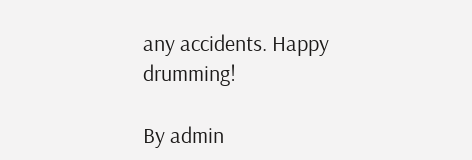any accidents. Happy drumming!

By admin